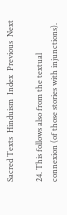Sacred Texts  Hinduism  Index  Previous  Next

24. This follows also from the textual connexion (of those stories with injunctions).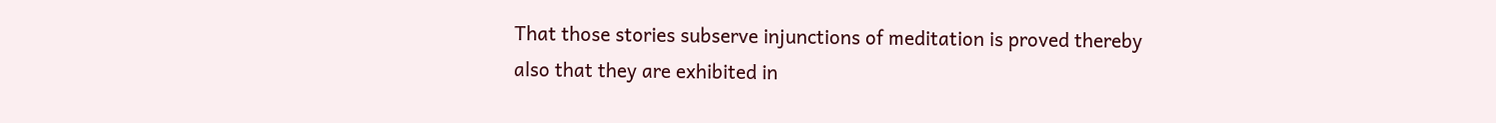That those stories subserve injunctions of meditation is proved thereby also that they are exhibited in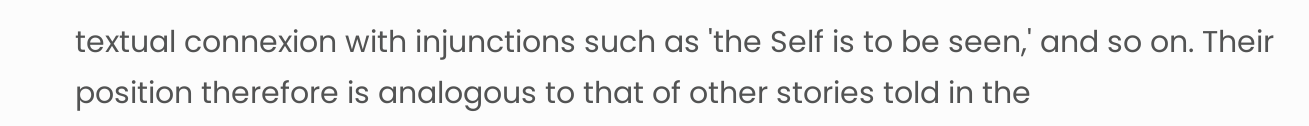textual connexion with injunctions such as 'the Self is to be seen,' and so on. Their position therefore is analogous to that of other stories told in the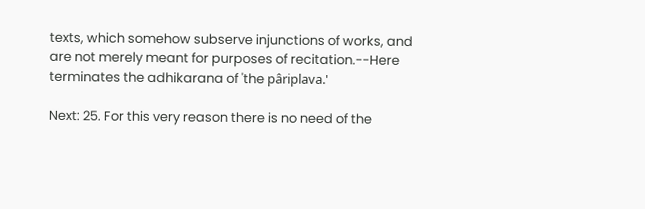texts, which somehow subserve injunctions of works, and are not merely meant for purposes of recitation.--Here terminates the adhikarana of 'the pâriplava.'

Next: 25. For this very reason there is no need of the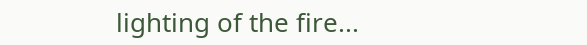lighting of the fire...